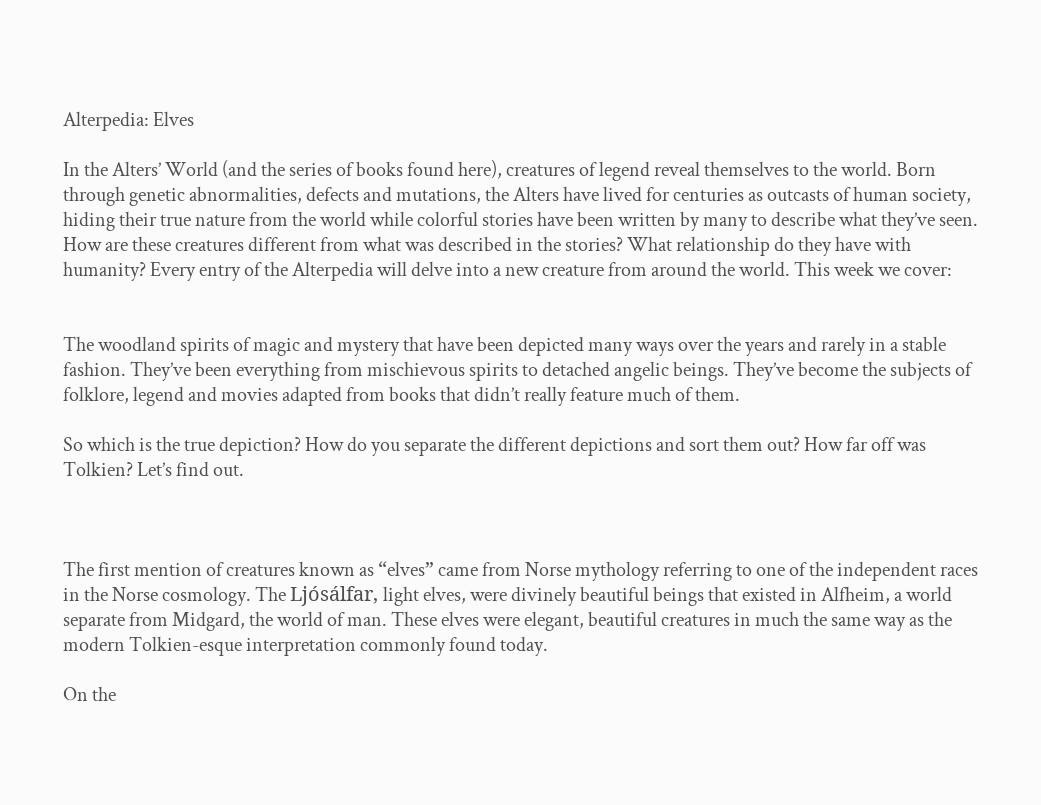Alterpedia: Elves

In the Alters’ World (and the series of books found here), creatures of legend reveal themselves to the world. Born through genetic abnormalities, defects and mutations, the Alters have lived for centuries as outcasts of human society, hiding their true nature from the world while colorful stories have been written by many to describe what they’ve seen. How are these creatures different from what was described in the stories? What relationship do they have with humanity? Every entry of the Alterpedia will delve into a new creature from around the world. This week we cover:


The woodland spirits of magic and mystery that have been depicted many ways over the years and rarely in a stable fashion. They’ve been everything from mischievous spirits to detached angelic beings. They’ve become the subjects of folklore, legend and movies adapted from books that didn’t really feature much of them.

So which is the true depiction? How do you separate the different depictions and sort them out? How far off was Tolkien? Let’s find out.



The first mention of creatures known as “elves” came from Norse mythology referring to one of the independent races in the Norse cosmology. The Ljósálfar, light elves, were divinely beautiful beings that existed in Alfheim, a world separate from Midgard, the world of man. These elves were elegant, beautiful creatures in much the same way as the modern Tolkien-esque interpretation commonly found today.

On the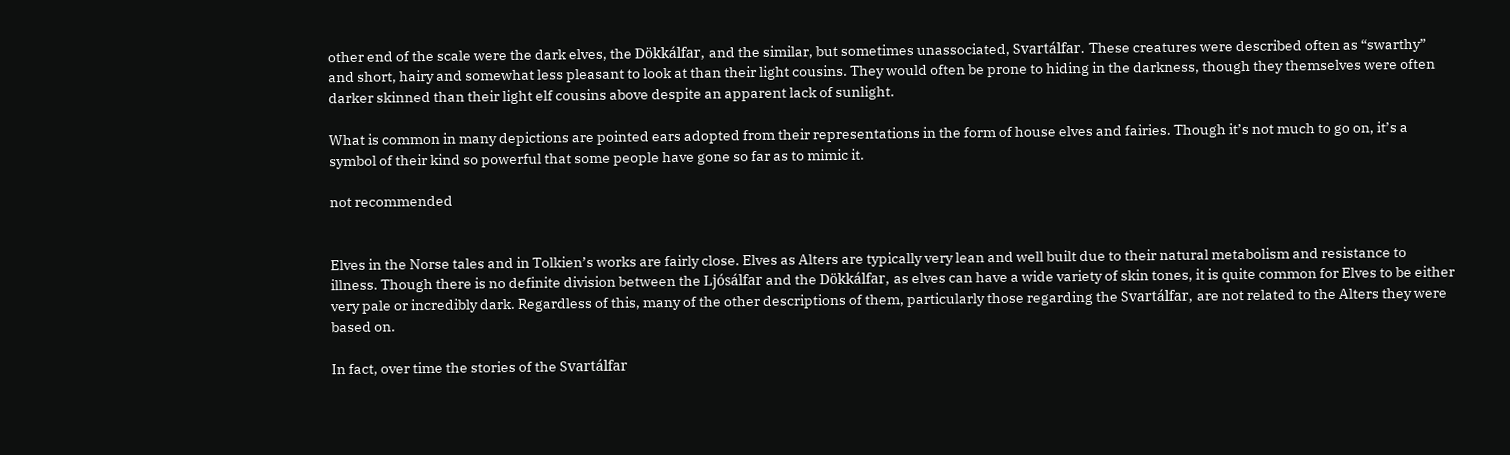other end of the scale were the dark elves, the Dökkálfar, and the similar, but sometimes unassociated, Svartálfar. These creatures were described often as “swarthy” and short, hairy and somewhat less pleasant to look at than their light cousins. They would often be prone to hiding in the darkness, though they themselves were often darker skinned than their light elf cousins above despite an apparent lack of sunlight.

What is common in many depictions are pointed ears adopted from their representations in the form of house elves and fairies. Though it’s not much to go on, it’s a symbol of their kind so powerful that some people have gone so far as to mimic it.

not recommended


Elves in the Norse tales and in Tolkien’s works are fairly close. Elves as Alters are typically very lean and well built due to their natural metabolism and resistance to illness. Though there is no definite division between the Ljósálfar and the Dökkálfar, as elves can have a wide variety of skin tones, it is quite common for Elves to be either very pale or incredibly dark. Regardless of this, many of the other descriptions of them, particularly those regarding the Svartálfar, are not related to the Alters they were based on.

In fact, over time the stories of the Svartálfar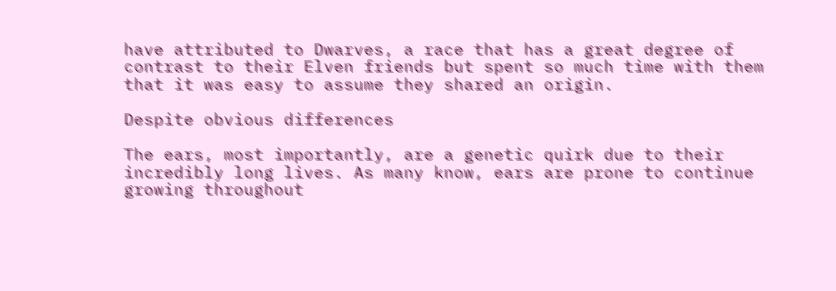have attributed to Dwarves, a race that has a great degree of contrast to their Elven friends but spent so much time with them that it was easy to assume they shared an origin.

Despite obvious differences

The ears, most importantly, are a genetic quirk due to their incredibly long lives. As many know, ears are prone to continue growing throughout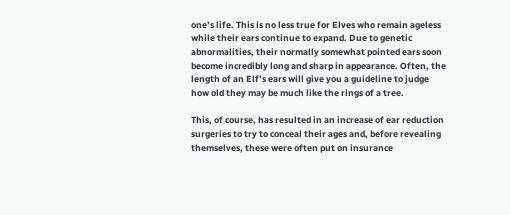one’s life. This is no less true for Elves who remain ageless while their ears continue to expand. Due to genetic abnormalities, their normally somewhat pointed ears soon become incredibly long and sharp in appearance. Often, the length of an Elf’s ears will give you a guideline to judge how old they may be much like the rings of a tree.

This, of course, has resulted in an increase of ear reduction surgeries to try to conceal their ages and, before revealing themselves, these were often put on insurance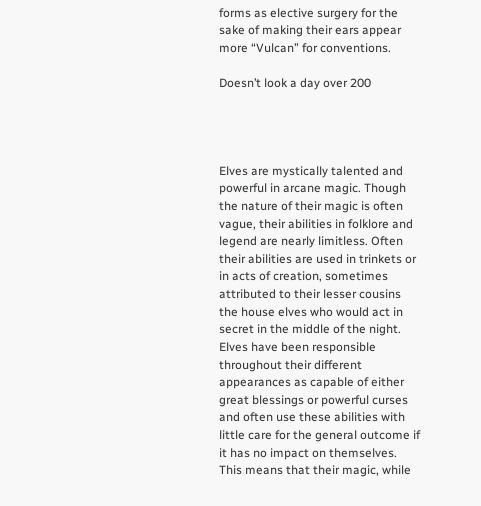forms as elective surgery for the sake of making their ears appear more “Vulcan” for conventions.

Doesn’t look a day over 200




Elves are mystically talented and powerful in arcane magic. Though the nature of their magic is often vague, their abilities in folklore and legend are nearly limitless. Often their abilities are used in trinkets or in acts of creation, sometimes attributed to their lesser cousins the house elves who would act in secret in the middle of the night. Elves have been responsible throughout their different appearances as capable of either great blessings or powerful curses and often use these abilities with little care for the general outcome if it has no impact on themselves. This means that their magic, while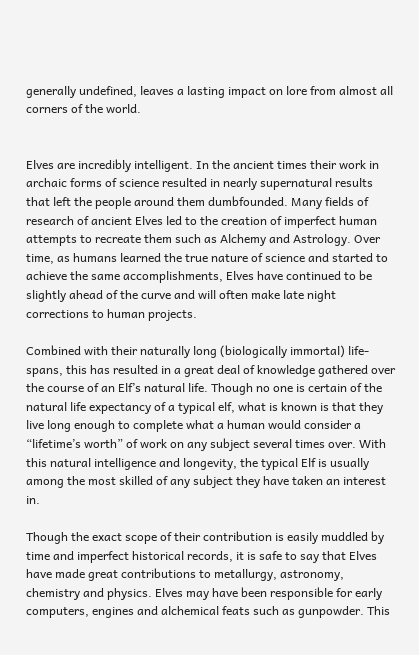generally undefined, leaves a lasting impact on lore from almost all corners of the world.


Elves are incredibly intelligent. In the ancient times their work in archaic forms of science resulted in nearly supernatural results that left the people around them dumbfounded. Many fields of research of ancient Elves led to the creation of imperfect human attempts to recreate them such as Alchemy and Astrology. Over time, as humans learned the true nature of science and started to achieve the same accomplishments, Elves have continued to be slightly ahead of the curve and will often make late night corrections to human projects.

Combined with their naturally long (biologically immortal) life-spans, this has resulted in a great deal of knowledge gathered over the course of an Elf’s natural life. Though no one is certain of the natural life expectancy of a typical elf, what is known is that they live long enough to complete what a human would consider a “lifetime’s worth” of work on any subject several times over. With this natural intelligence and longevity, the typical Elf is usually among the most skilled of any subject they have taken an interest in.

Though the exact scope of their contribution is easily muddled by time and imperfect historical records, it is safe to say that Elves have made great contributions to metallurgy, astronomy, chemistry and physics. Elves may have been responsible for early computers, engines and alchemical feats such as gunpowder. This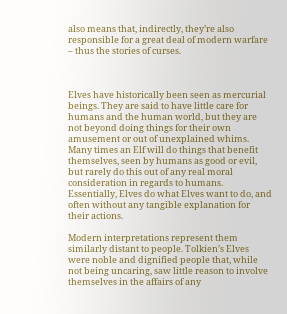also means that, indirectly, they’re also responsible for a great deal of modern warfare – thus the stories of curses.



Elves have historically been seen as mercurial beings. They are said to have little care for humans and the human world, but they are not beyond doing things for their own amusement or out of unexplained whims. Many times an Elf will do things that benefit themselves, seen by humans as good or evil, but rarely do this out of any real moral consideration in regards to humans.
Essentially, Elves do what Elves want to do, and often without any tangible explanation for their actions.

Modern interpretations represent them similarly distant to people. Tolkien’s Elves were noble and dignified people that, while not being uncaring, saw little reason to involve themselves in the affairs of any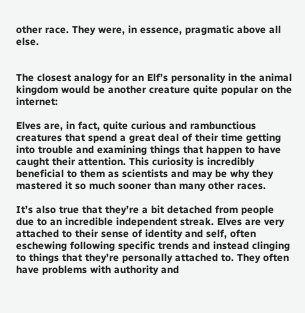other race. They were, in essence, pragmatic above all else.


The closest analogy for an Elf’s personality in the animal kingdom would be another creature quite popular on the internet:

Elves are, in fact, quite curious and rambunctious creatures that spend a great deal of their time getting into trouble and examining things that happen to have caught their attention. This curiosity is incredibly beneficial to them as scientists and may be why they mastered it so much sooner than many other races.

It’s also true that they’re a bit detached from people due to an incredible independent streak. Elves are very attached to their sense of identity and self, often eschewing following specific trends and instead clinging to things that they’re personally attached to. They often have problems with authority and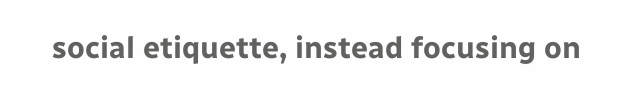social etiquette, instead focusing on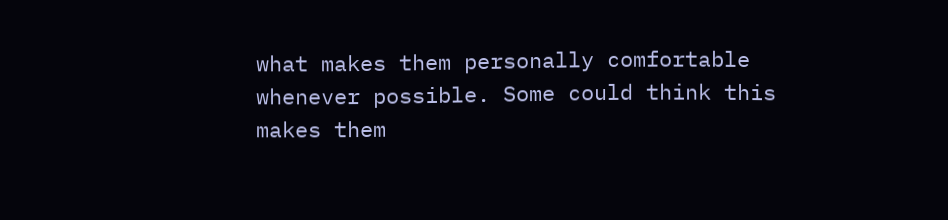what makes them personally comfortable whenever possible. Some could think this makes them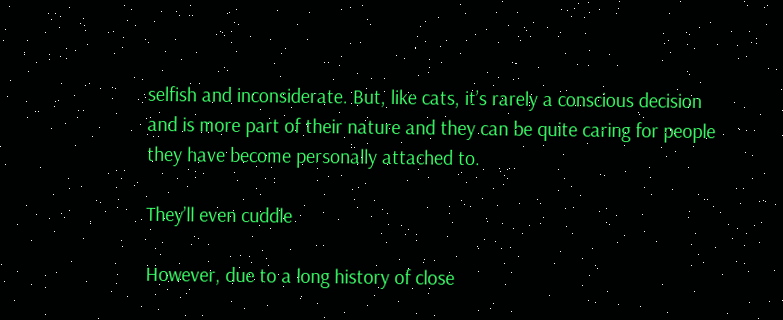selfish and inconsiderate. But, like cats, it’s rarely a conscious decision and is more part of their nature and they can be quite caring for people they have become personally attached to.

They’ll even cuddle

However, due to a long history of close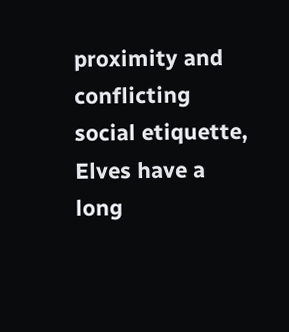proximity and conflicting social etiquette, Elves have a long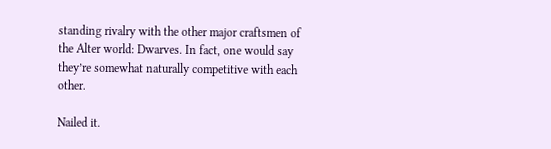standing rivalry with the other major craftsmen of the Alter world: Dwarves. In fact, one would say they’re somewhat naturally competitive with each other.

Nailed it.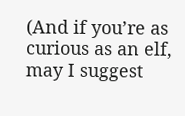(And if you’re as curious as an elf, may I suggest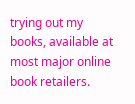trying out my books, available at most major online book retailers.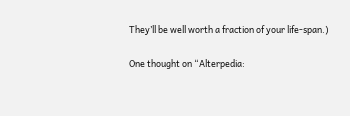They’ll be well worth a fraction of your life-span.)

One thought on “Alterpedia: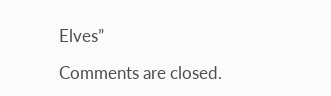Elves”

Comments are closed.